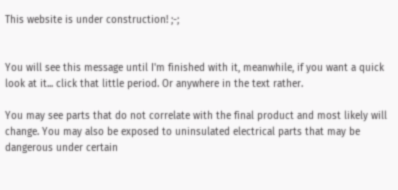This website is under construction! ;-;


You will see this message until I'm finished with it, meanwhile, if you want a quick look at it... click that little period. Or anywhere in the text rather.

You may see parts that do not correlate with the final product and most likely will change. You may also be exposed to uninsulated electrical parts that may be dangerous under certain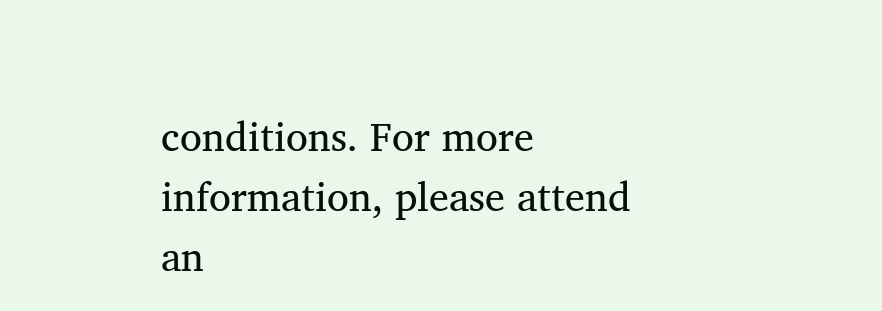conditions. For more information, please attend an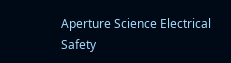Aperture Science Electrical Safety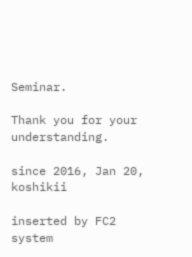Seminar.

Thank you for your understanding.

since 2016, Jan 20, koshikii

inserted by FC2 system